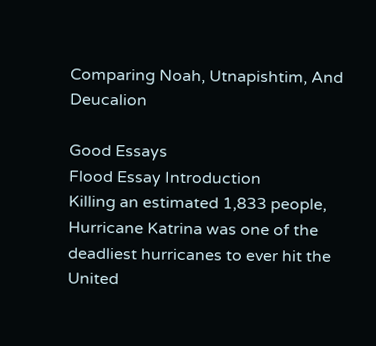Comparing Noah, Utnapishtim, And Deucalion

Good Essays
Flood Essay Introduction
Killing an estimated 1,833 people, Hurricane Katrina was one of the deadliest hurricanes to ever hit the United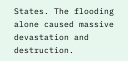States. The flooding alone caused massive devastation and destruction.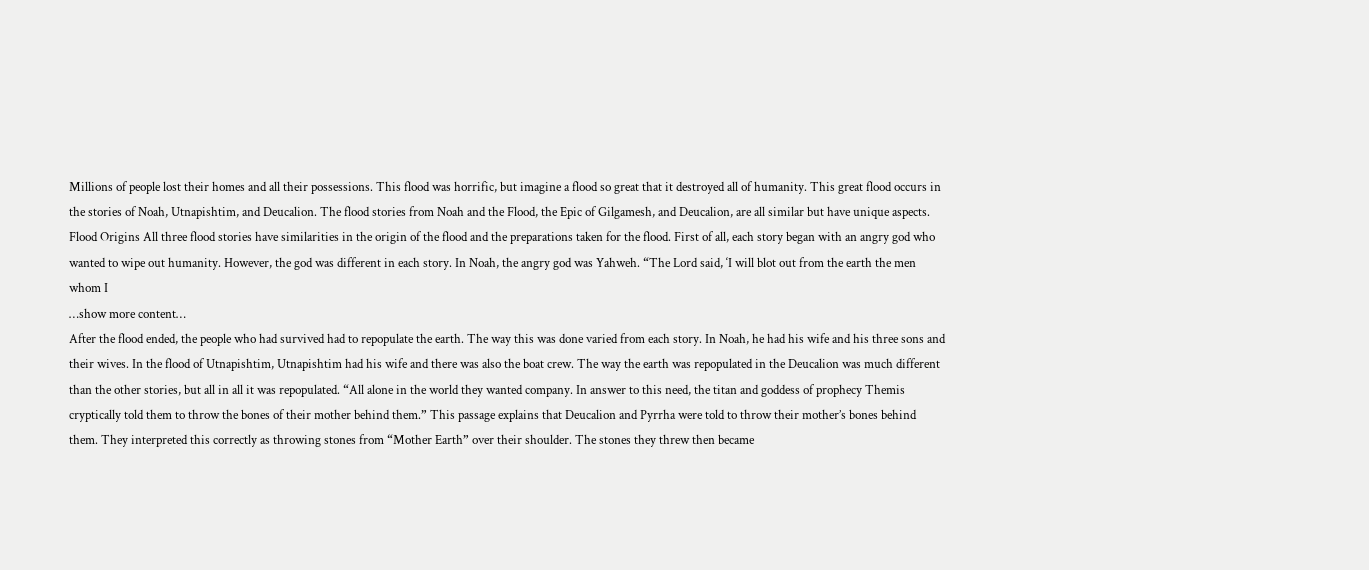Millions of people lost their homes and all their possessions. This flood was horrific, but imagine a flood so great that it destroyed all of humanity. This great flood occurs in the stories of Noah, Utnapishtim, and Deucalion. The flood stories from Noah and the Flood, the Epic of Gilgamesh, and Deucalion, are all similar but have unique aspects.
Flood Origins All three flood stories have similarities in the origin of the flood and the preparations taken for the flood. First of all, each story began with an angry god who wanted to wipe out humanity. However, the god was different in each story. In Noah, the angry god was Yahweh. “The Lord said, ‘I will blot out from the earth the men whom I
…show more content…
After the flood ended, the people who had survived had to repopulate the earth. The way this was done varied from each story. In Noah, he had his wife and his three sons and their wives. In the flood of Utnapishtim, Utnapishtim had his wife and there was also the boat crew. The way the earth was repopulated in the Deucalion was much different than the other stories, but all in all it was repopulated. “All alone in the world they wanted company. In answer to this need, the titan and goddess of prophecy Themis cryptically told them to throw the bones of their mother behind them.” This passage explains that Deucalion and Pyrrha were told to throw their mother’s bones behind them. They interpreted this correctly as throwing stones from “Mother Earth” over their shoulder. The stones they threw then became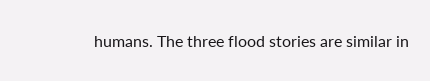humans. The three flood stories are similar in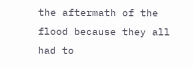the aftermath of the flood because they all had to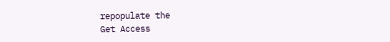repopulate the
Get Access